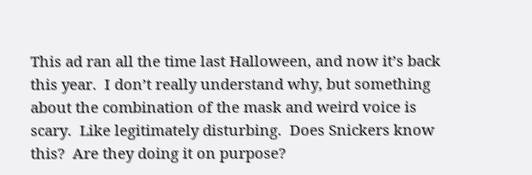This ad ran all the time last Halloween, and now it’s back this year.  I don’t really understand why, but something about the combination of the mask and weird voice is scary.  Like legitimately disturbing.  Does Snickers know this?  Are they doing it on purpose?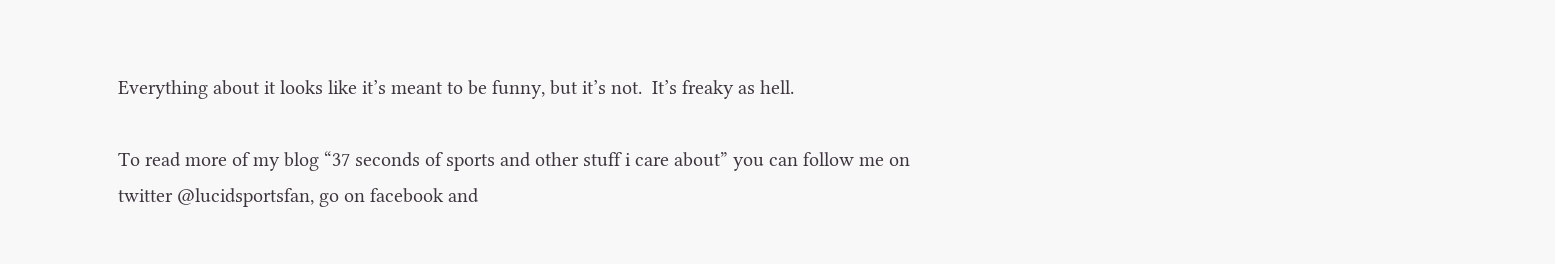Everything about it looks like it’s meant to be funny, but it’s not.  It’s freaky as hell.

To read more of my blog “37 seconds of sports and other stuff i care about” you can follow me on twitter @lucidsportsfan, go on facebook and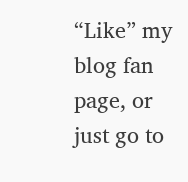“Like” my blog fan page, or just go to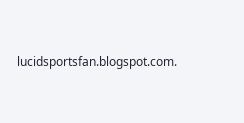lucidsportsfan.blogspot.com.